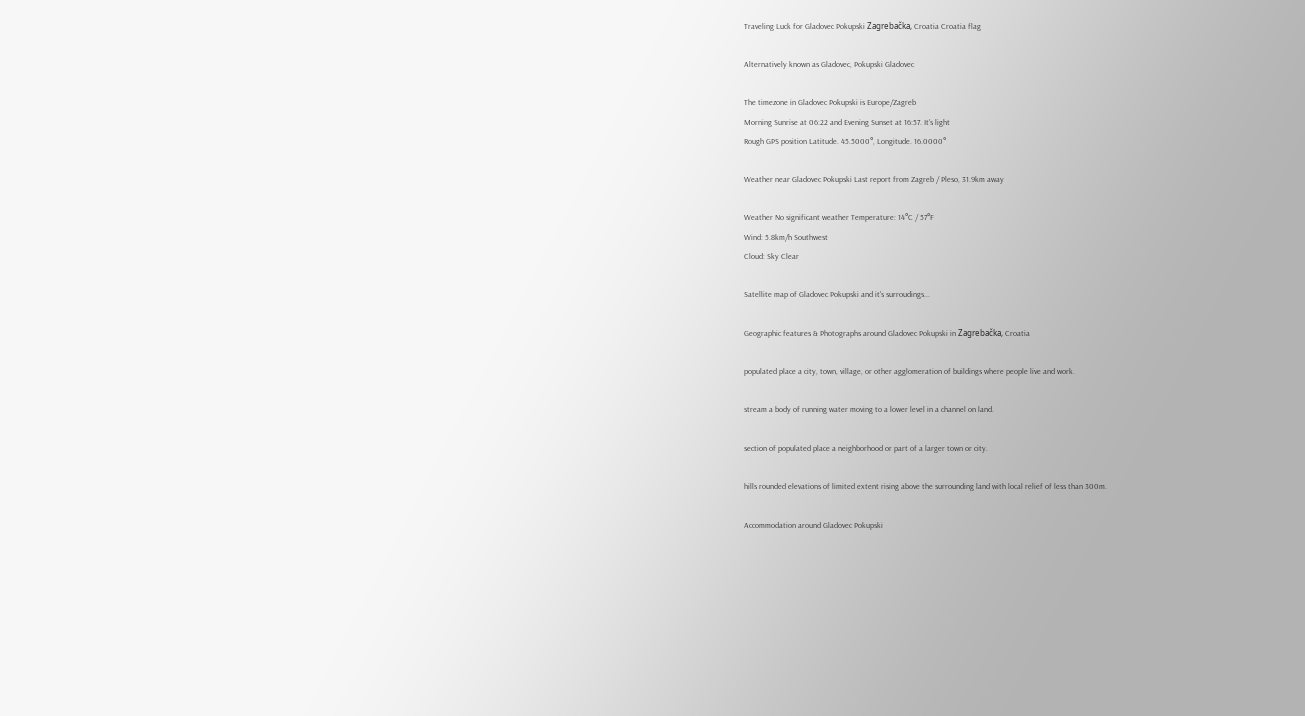Traveling Luck for Gladovec Pokupski Zagrebačka, Croatia Croatia flag

Alternatively known as Gladovec, Pokupski Gladovec

The timezone in Gladovec Pokupski is Europe/Zagreb
Morning Sunrise at 06:22 and Evening Sunset at 16:57. It's light
Rough GPS position Latitude. 45.5000°, Longitude. 16.0000°

Weather near Gladovec Pokupski Last report from Zagreb / Pleso, 31.9km away

Weather No significant weather Temperature: 14°C / 57°F
Wind: 5.8km/h Southwest
Cloud: Sky Clear

Satellite map of Gladovec Pokupski and it's surroudings...

Geographic features & Photographs around Gladovec Pokupski in Zagrebačka, Croatia

populated place a city, town, village, or other agglomeration of buildings where people live and work.

stream a body of running water moving to a lower level in a channel on land.

section of populated place a neighborhood or part of a larger town or city.

hills rounded elevations of limited extent rising above the surrounding land with local relief of less than 300m.

Accommodation around Gladovec Pokupski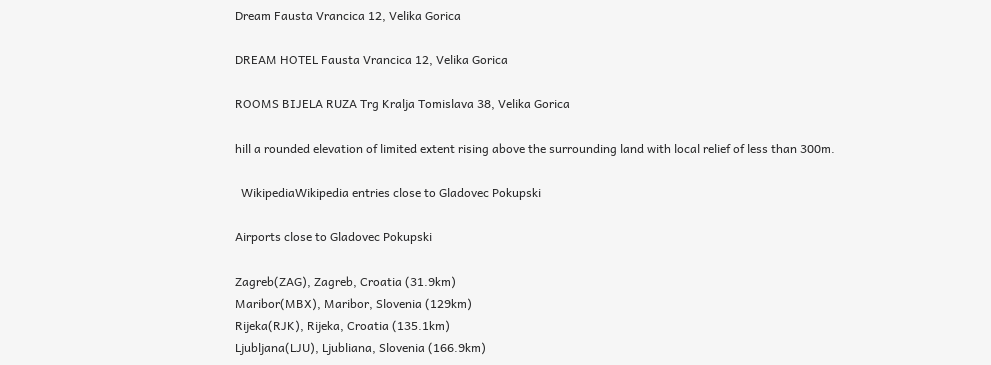Dream Fausta Vrancica 12, Velika Gorica

DREAM HOTEL Fausta Vrancica 12, Velika Gorica

ROOMS BIJELA RUZA Trg Kralja Tomislava 38, Velika Gorica

hill a rounded elevation of limited extent rising above the surrounding land with local relief of less than 300m.

  WikipediaWikipedia entries close to Gladovec Pokupski

Airports close to Gladovec Pokupski

Zagreb(ZAG), Zagreb, Croatia (31.9km)
Maribor(MBX), Maribor, Slovenia (129km)
Rijeka(RJK), Rijeka, Croatia (135.1km)
Ljubljana(LJU), Ljubliana, Slovenia (166.9km)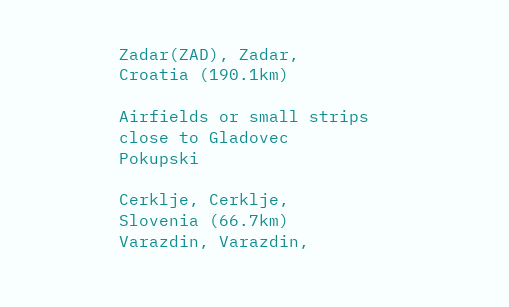Zadar(ZAD), Zadar, Croatia (190.1km)

Airfields or small strips close to Gladovec Pokupski

Cerklje, Cerklje, Slovenia (66.7km)
Varazdin, Varazdin,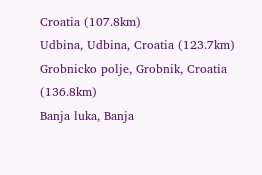Croatia (107.8km)
Udbina, Udbina, Croatia (123.7km)
Grobnicko polje, Grobnik, Croatia (136.8km)
Banja luka, Banja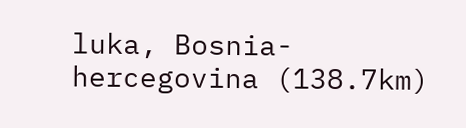luka, Bosnia-hercegovina (138.7km)